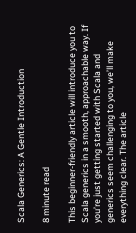Scala Generics: A Gentle Introduction

8 minute read

This beginner-friendly article will introduce you to Scala generics in a smooth, approachable way. If you’re just getting started with Scala and generics seem challenging to you, we’ll make everything clear. The article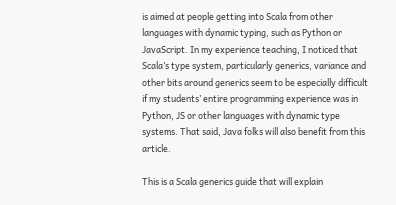is aimed at people getting into Scala from other languages with dynamic typing, such as Python or JavaScript. In my experience teaching, I noticed that Scala’s type system, particularly generics, variance and other bits around generics seem to be especially difficult if my students’ entire programming experience was in Python, JS or other languages with dynamic type systems. That said, Java folks will also benefit from this article.

This is a Scala generics guide that will explain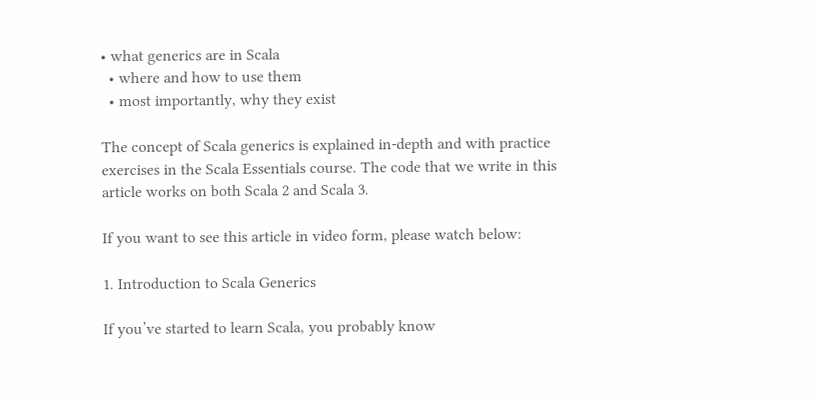• what generics are in Scala
  • where and how to use them
  • most importantly, why they exist

The concept of Scala generics is explained in-depth and with practice exercises in the Scala Essentials course. The code that we write in this article works on both Scala 2 and Scala 3.

If you want to see this article in video form, please watch below:

1. Introduction to Scala Generics

If you’ve started to learn Scala, you probably know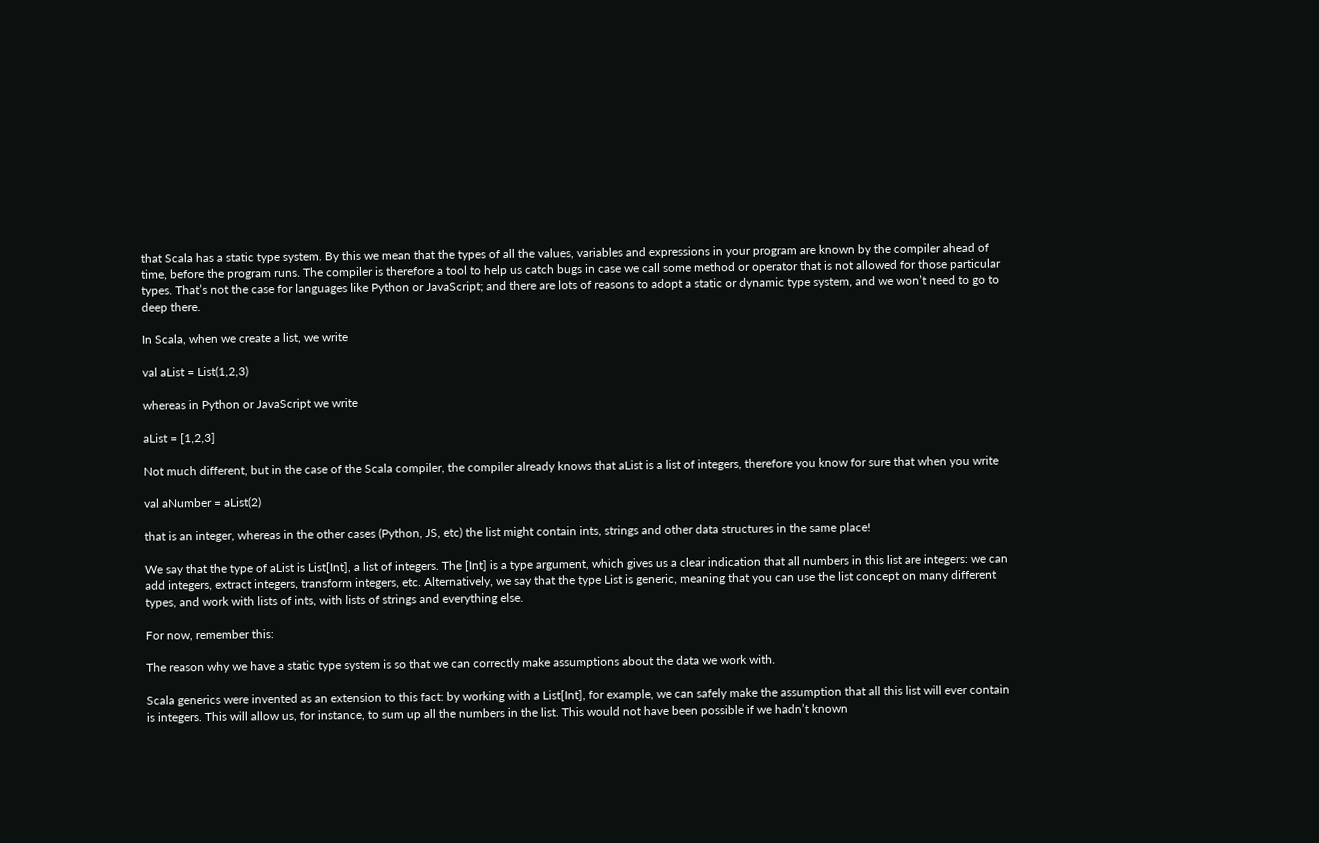that Scala has a static type system. By this we mean that the types of all the values, variables and expressions in your program are known by the compiler ahead of time, before the program runs. The compiler is therefore a tool to help us catch bugs in case we call some method or operator that is not allowed for those particular types. That’s not the case for languages like Python or JavaScript; and there are lots of reasons to adopt a static or dynamic type system, and we won’t need to go to deep there.

In Scala, when we create a list, we write

val aList = List(1,2,3)

whereas in Python or JavaScript we write

aList = [1,2,3]

Not much different, but in the case of the Scala compiler, the compiler already knows that aList is a list of integers, therefore you know for sure that when you write

val aNumber = aList(2)

that is an integer, whereas in the other cases (Python, JS, etc) the list might contain ints, strings and other data structures in the same place!

We say that the type of aList is List[Int], a list of integers. The [Int] is a type argument, which gives us a clear indication that all numbers in this list are integers: we can add integers, extract integers, transform integers, etc. Alternatively, we say that the type List is generic, meaning that you can use the list concept on many different types, and work with lists of ints, with lists of strings and everything else.

For now, remember this:

The reason why we have a static type system is so that we can correctly make assumptions about the data we work with.

Scala generics were invented as an extension to this fact: by working with a List[Int], for example, we can safely make the assumption that all this list will ever contain is integers. This will allow us, for instance, to sum up all the numbers in the list. This would not have been possible if we hadn’t known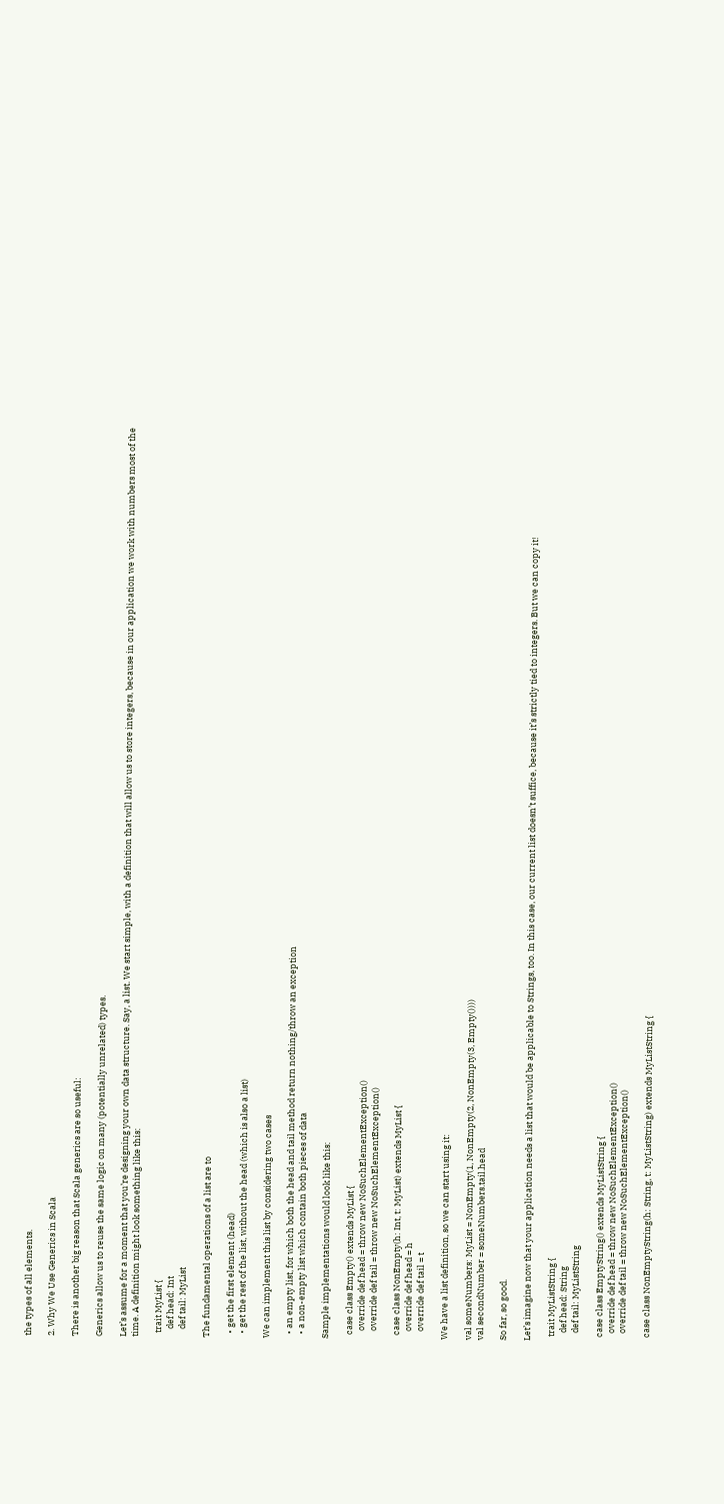the types of all elements.

2. Why We Use Generics in Scala

There is another big reason that Scala generics are so useful:

Generics allow us to reuse the same logic on many (potentially unrelated) types.

Let’s assume for a moment that you’re designing your own data structure. Say, a list. We start simple, with a definition that will allow us to store integers, because in our application we work with numbers most of the time. A definition might look something like this:

  trait MyList {
    def head: Int
    def tail: MyList

The fundamental operations of a list are to

  • get the first element (head)
  • get the rest of the list, without the head (which is also a list)

We can implement this list by considering two cases

  • an empty list, for which both the head and tail method return nothing/throw an exception
  • a non-empty list which contain both pieces of data

Sample implementations would look like this:

  case class Empty() extends MyList {
    override def head = throw new NoSuchElementException()
    override def tail = throw new NoSuchElementException()

  case class NonEmpty(h: Int, t: MyList) extends MyList {
    override def head = h
    override def tail = t

We have a list definition, so we can start using it:

val someNumbers: MyList = NonEmpty(1, NonEmpty(2, NonEmpty(3, Empty())))
val secondNumber = someNumbers.tail.head

So far, so good.

Let’s imagine now that your application needs a list that would be applicable to Strings, too. In this case, our current list doesn’t suffice, because it’s strictly tied to integers. But we can copy it!

  trait MyListString {
    def head: String
    def tail: MyListString

  case class EmptyString() extends MyListString {
    override def head = throw new NoSuchElementException()
    override def tail = throw new NoSuchElementException()

  case class NonEmptyString(h: String, t: MyListString) extends MyListString {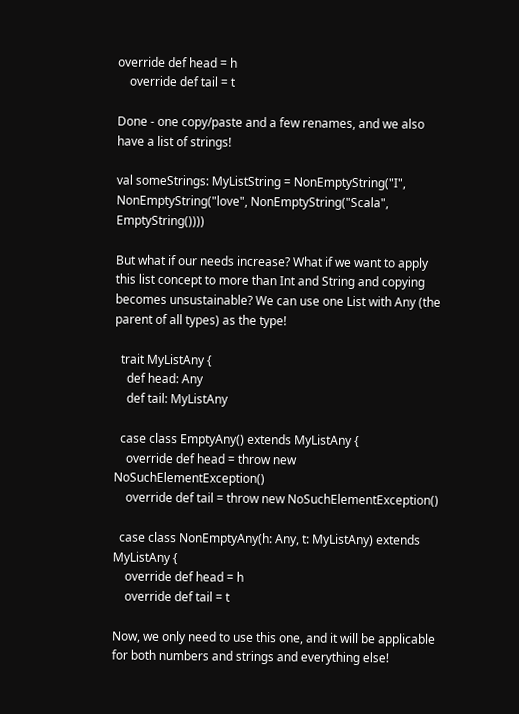override def head = h
    override def tail = t

Done - one copy/paste and a few renames, and we also have a list of strings!

val someStrings: MyListString = NonEmptyString("I", NonEmptyString("love", NonEmptyString("Scala", EmptyString())))

But what if our needs increase? What if we want to apply this list concept to more than Int and String and copying becomes unsustainable? We can use one List with Any (the parent of all types) as the type!

  trait MyListAny {
    def head: Any
    def tail: MyListAny

  case class EmptyAny() extends MyListAny {
    override def head = throw new NoSuchElementException()
    override def tail = throw new NoSuchElementException()

  case class NonEmptyAny(h: Any, t: MyListAny) extends MyListAny {
    override def head = h
    override def tail = t

Now, we only need to use this one, and it will be applicable for both numbers and strings and everything else!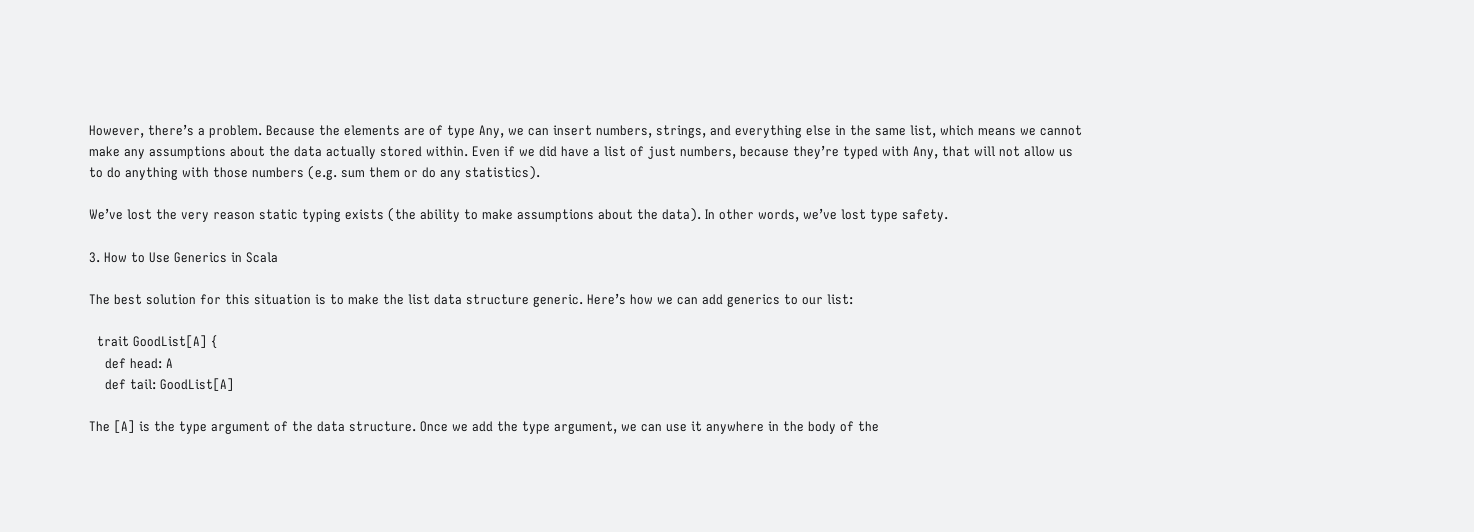However, there’s a problem. Because the elements are of type Any, we can insert numbers, strings, and everything else in the same list, which means we cannot make any assumptions about the data actually stored within. Even if we did have a list of just numbers, because they’re typed with Any, that will not allow us to do anything with those numbers (e.g. sum them or do any statistics).

We’ve lost the very reason static typing exists (the ability to make assumptions about the data). In other words, we’ve lost type safety.

3. How to Use Generics in Scala

The best solution for this situation is to make the list data structure generic. Here’s how we can add generics to our list:

  trait GoodList[A] {
    def head: A
    def tail: GoodList[A]

The [A] is the type argument of the data structure. Once we add the type argument, we can use it anywhere in the body of the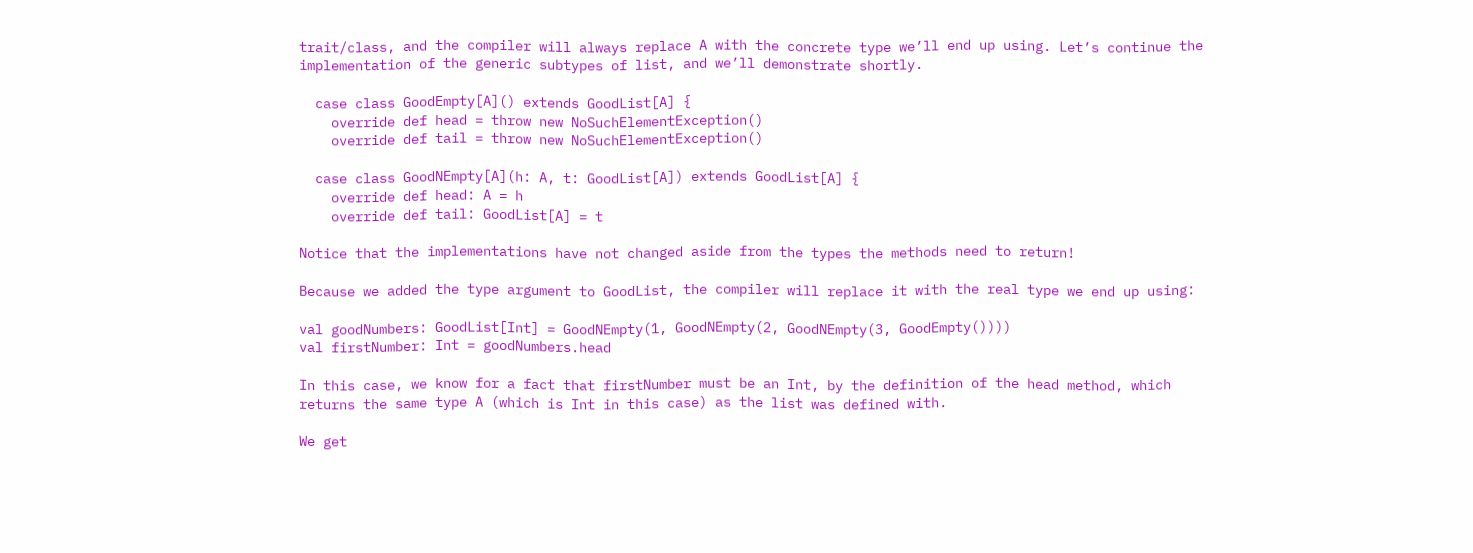trait/class, and the compiler will always replace A with the concrete type we’ll end up using. Let’s continue the implementation of the generic subtypes of list, and we’ll demonstrate shortly.

  case class GoodEmpty[A]() extends GoodList[A] {
    override def head = throw new NoSuchElementException()
    override def tail = throw new NoSuchElementException()

  case class GoodNEmpty[A](h: A, t: GoodList[A]) extends GoodList[A] {
    override def head: A = h
    override def tail: GoodList[A] = t

Notice that the implementations have not changed aside from the types the methods need to return!

Because we added the type argument to GoodList, the compiler will replace it with the real type we end up using:

val goodNumbers: GoodList[Int] = GoodNEmpty(1, GoodNEmpty(2, GoodNEmpty(3, GoodEmpty())))
val firstNumber: Int = goodNumbers.head

In this case, we know for a fact that firstNumber must be an Int, by the definition of the head method, which returns the same type A (which is Int in this case) as the list was defined with.

We get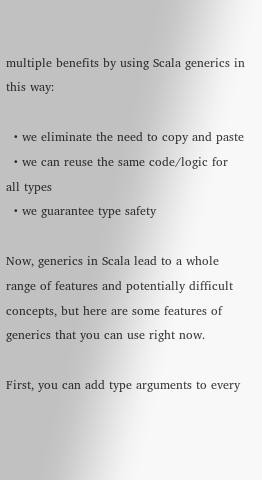multiple benefits by using Scala generics in this way:

  • we eliminate the need to copy and paste
  • we can reuse the same code/logic for all types
  • we guarantee type safety

Now, generics in Scala lead to a whole range of features and potentially difficult concepts, but here are some features of generics that you can use right now.

First, you can add type arguments to every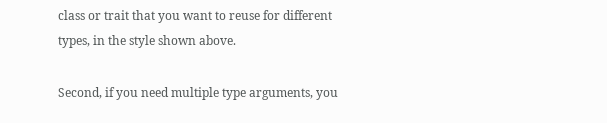class or trait that you want to reuse for different types, in the style shown above.

Second, if you need multiple type arguments, you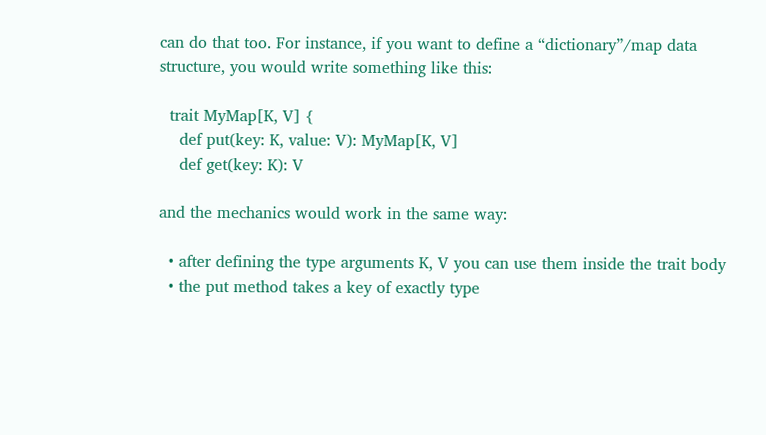can do that too. For instance, if you want to define a “dictionary”/map data structure, you would write something like this:

  trait MyMap[K, V] {
    def put(key: K, value: V): MyMap[K, V]
    def get(key: K): V

and the mechanics would work in the same way:

  • after defining the type arguments K, V you can use them inside the trait body
  • the put method takes a key of exactly type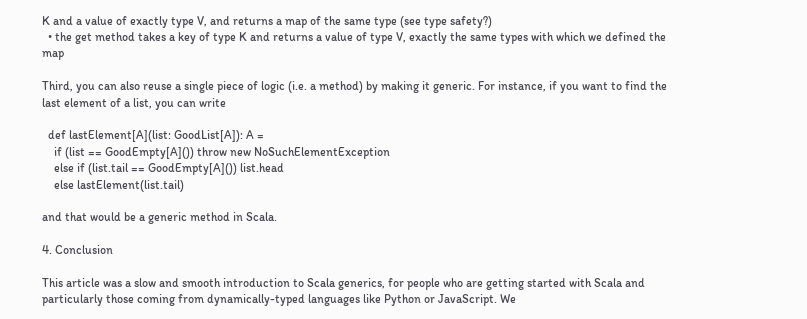K and a value of exactly type V, and returns a map of the same type (see type safety?)
  • the get method takes a key of type K and returns a value of type V, exactly the same types with which we defined the map

Third, you can also reuse a single piece of logic (i.e. a method) by making it generic. For instance, if you want to find the last element of a list, you can write

  def lastElement[A](list: GoodList[A]): A =
    if (list == GoodEmpty[A]()) throw new NoSuchElementException
    else if (list.tail == GoodEmpty[A]()) list.head
    else lastElement(list.tail)

and that would be a generic method in Scala.

4. Conclusion

This article was a slow and smooth introduction to Scala generics, for people who are getting started with Scala and particularly those coming from dynamically-typed languages like Python or JavaScript. We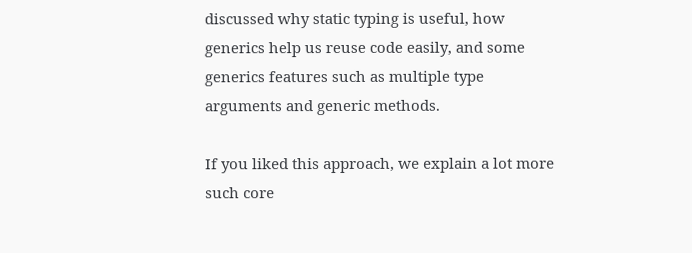discussed why static typing is useful, how generics help us reuse code easily, and some generics features such as multiple type arguments and generic methods.

If you liked this approach, we explain a lot more such core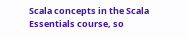Scala concepts in the Scala Essentials course, so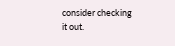consider checking it out.